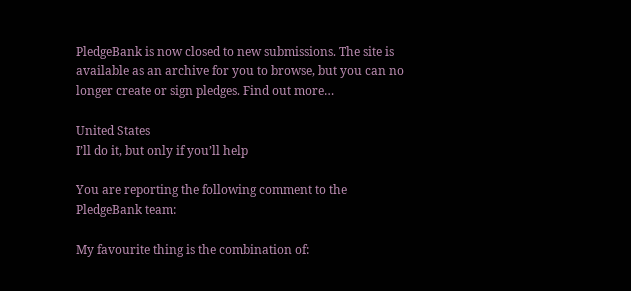PledgeBank is now closed to new submissions. The site is available as an archive for you to browse, but you can no longer create or sign pledges. Find out more…

United States
I’ll do it, but only if you’ll help

You are reporting the following comment to the PledgeBank team:

My favourite thing is the combination of: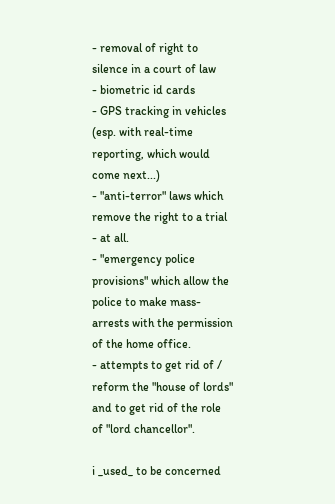- removal of right to silence in a court of law
- biometric id cards
- GPS tracking in vehicles (esp. with real-time reporting, which would come next...)
- "anti-terror" laws which remove the right to a trial - at all.
- "emergency police provisions" which allow the police to make mass-arrests with the permission of the home office.
- attempts to get rid of / reform the "house of lords" and to get rid of the role of "lord chancellor".

i _used_ to be concerned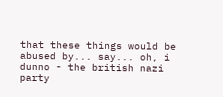that these things would be abused by... say... oh, i dunno - the british nazi party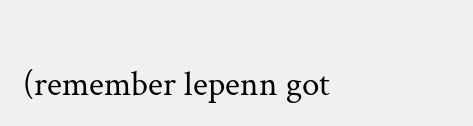(remember lepenn got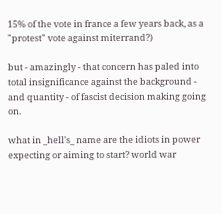15% of the vote in france a few years back, as a "protest" vote against miterrand?)

but - amazingly - that concern has paled into total insignificance against the background - and quantity - of fascist decision making going on.

what in _hell's_ name are the idiots in power expecting or aiming to start? world war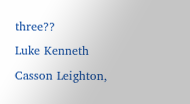three??
Luke Kenneth Casson Leighton,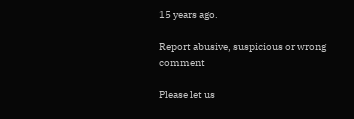15 years ago.

Report abusive, suspicious or wrong comment

Please let us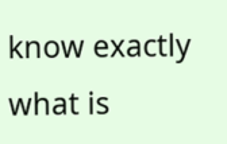know exactly what is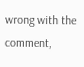wrong with the comment,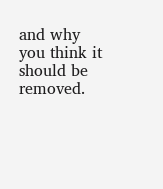and why you think it should be removed.